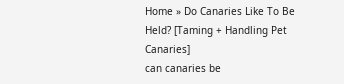Home » Do Canaries Like To Be Held? [Taming + Handling Pet Canaries]
can canaries be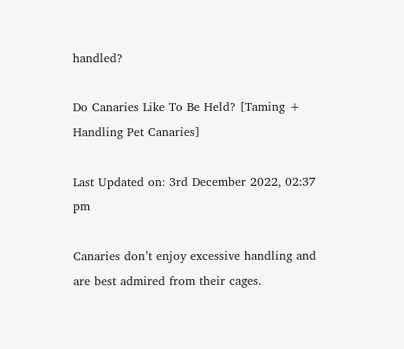handled?

Do Canaries Like To Be Held? [Taming + Handling Pet Canaries]

Last Updated on: 3rd December 2022, 02:37 pm

Canaries don’t enjoy excessive handling and are best admired from their cages.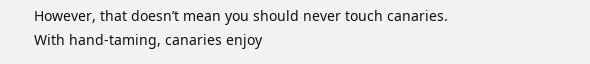However, that doesn’t mean you should never touch canaries. With hand-taming, canaries enjoy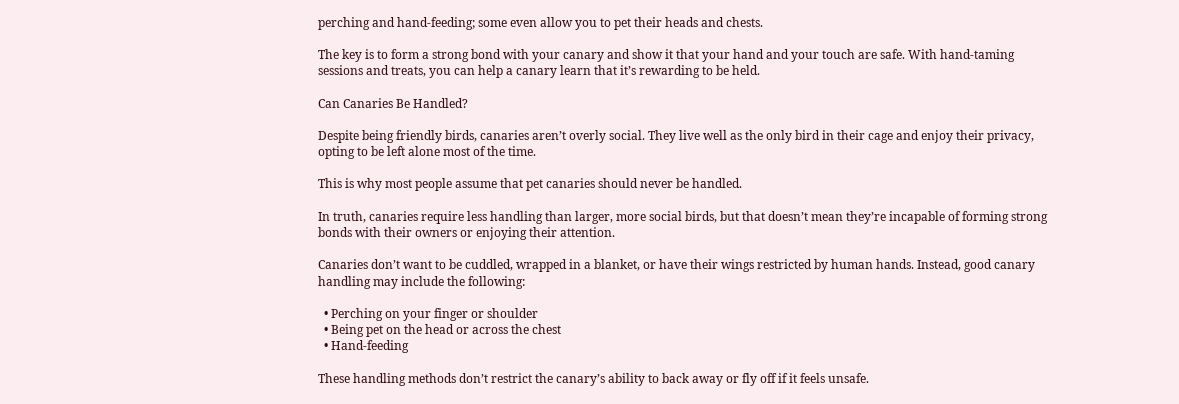perching and hand-feeding; some even allow you to pet their heads and chests.

The key is to form a strong bond with your canary and show it that your hand and your touch are safe. With hand-taming sessions and treats, you can help a canary learn that it’s rewarding to be held.

Can Canaries Be Handled?

Despite being friendly birds, canaries aren’t overly social. They live well as the only bird in their cage and enjoy their privacy, opting to be left alone most of the time.

This is why most people assume that pet canaries should never be handled.

In truth, canaries require less handling than larger, more social birds, but that doesn’t mean they’re incapable of forming strong bonds with their owners or enjoying their attention.

Canaries don’t want to be cuddled, wrapped in a blanket, or have their wings restricted by human hands. Instead, good canary handling may include the following:

  • Perching on your finger or shoulder
  • Being pet on the head or across the chest
  • Hand-feeding

These handling methods don’t restrict the canary’s ability to back away or fly off if it feels unsafe.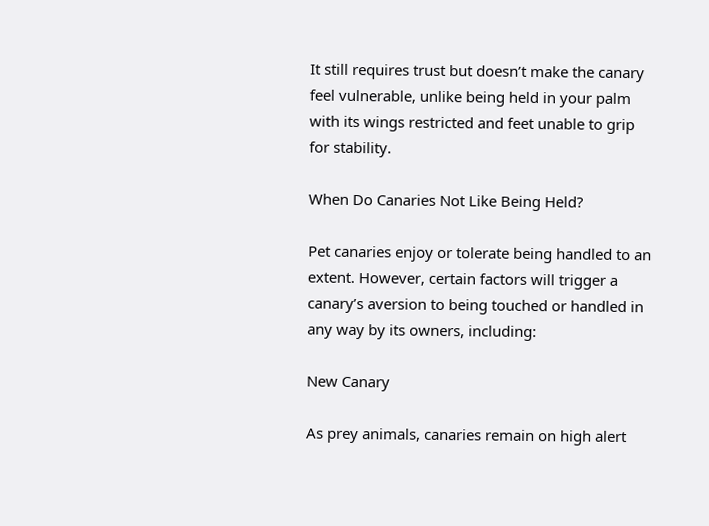It still requires trust but doesn’t make the canary feel vulnerable, unlike being held in your palm with its wings restricted and feet unable to grip for stability.

When Do Canaries Not Like Being Held?

Pet canaries enjoy or tolerate being handled to an extent. However, certain factors will trigger a canary’s aversion to being touched or handled in any way by its owners, including:

New Canary

As prey animals, canaries remain on high alert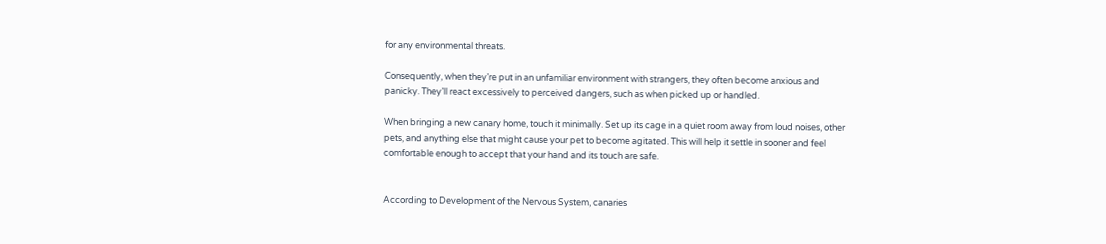for any environmental threats.

Consequently, when they’re put in an unfamiliar environment with strangers, they often become anxious and panicky. They’ll react excessively to perceived dangers, such as when picked up or handled.

When bringing a new canary home, touch it minimally. Set up its cage in a quiet room away from loud noises, other pets, and anything else that might cause your pet to become agitated. This will help it settle in sooner and feel comfortable enough to accept that your hand and its touch are safe.


According to Development of the Nervous System, canaries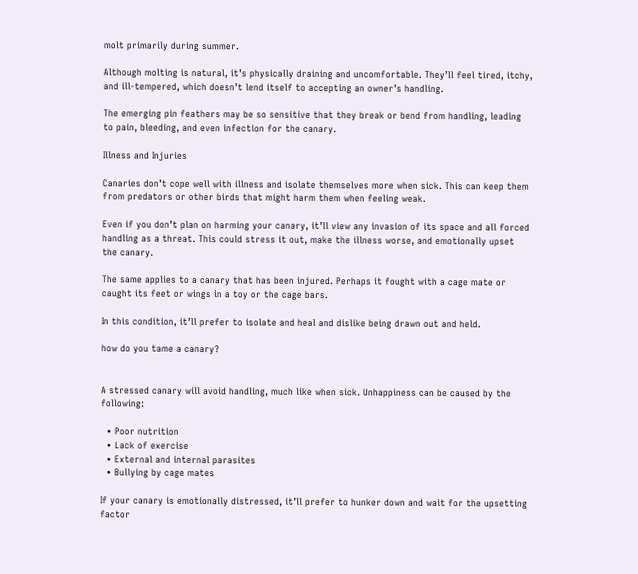molt primarily during summer.

Although molting is natural, it’s physically draining and uncomfortable. They’ll feel tired, itchy, and ill-tempered, which doesn’t lend itself to accepting an owner’s handling.

The emerging pin feathers may be so sensitive that they break or bend from handling, leading to pain, bleeding, and even infection for the canary.

Illness and Injuries

Canaries don’t cope well with illness and isolate themselves more when sick. This can keep them from predators or other birds that might harm them when feeling weak.

Even if you don’t plan on harming your canary, it’ll view any invasion of its space and all forced handling as a threat. This could stress it out, make the illness worse, and emotionally upset the canary.

The same applies to a canary that has been injured. Perhaps it fought with a cage mate or caught its feet or wings in a toy or the cage bars.

In this condition, it’ll prefer to isolate and heal and dislike being drawn out and held.

how do you tame a canary?


A stressed canary will avoid handling, much like when sick. Unhappiness can be caused by the following:

  • Poor nutrition
  • Lack of exercise
  • External and internal parasites
  • Bullying by cage mates

If your canary is emotionally distressed, it’ll prefer to hunker down and wait for the upsetting factor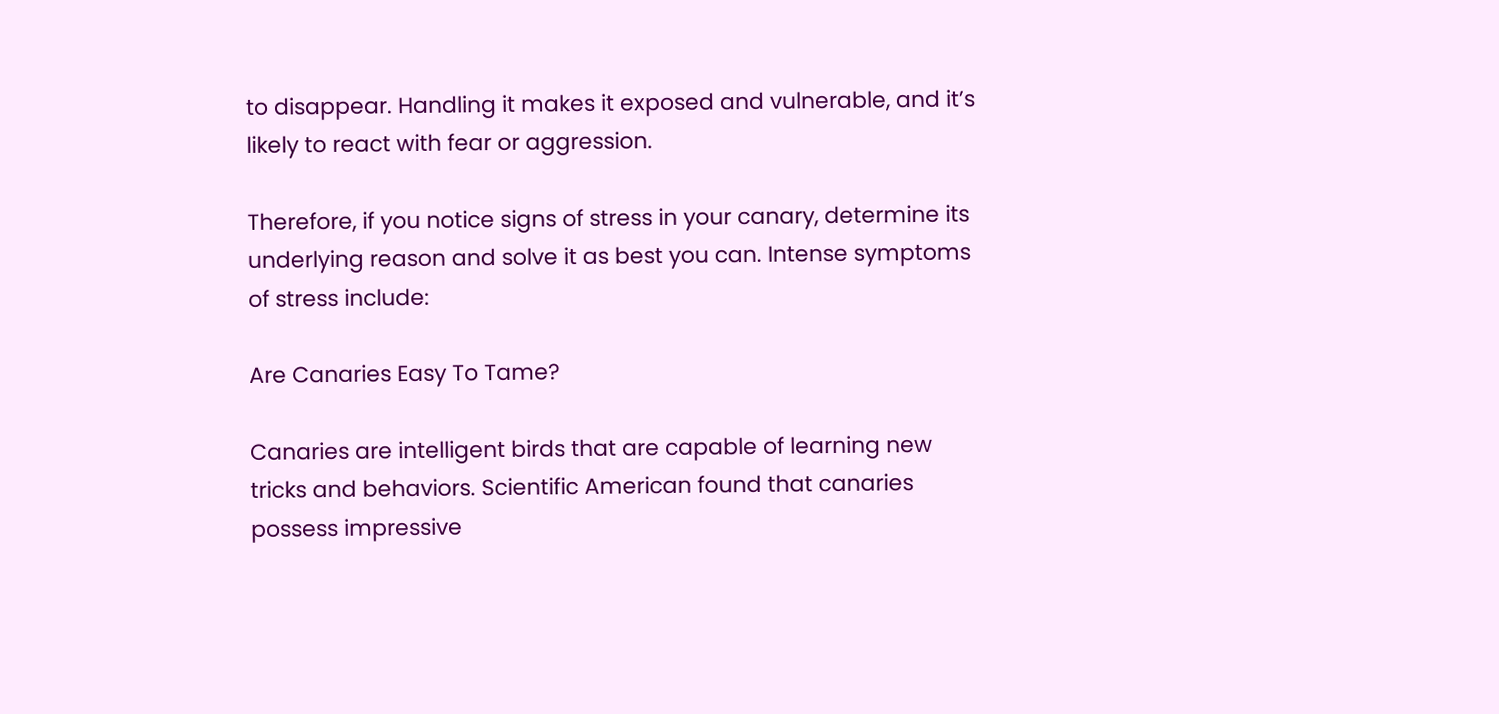to disappear. Handling it makes it exposed and vulnerable, and it’s likely to react with fear or aggression.

Therefore, if you notice signs of stress in your canary, determine its underlying reason and solve it as best you can. Intense symptoms of stress include:

Are Canaries Easy To Tame?

Canaries are intelligent birds that are capable of learning new tricks and behaviors. Scientific American found that canaries possess impressive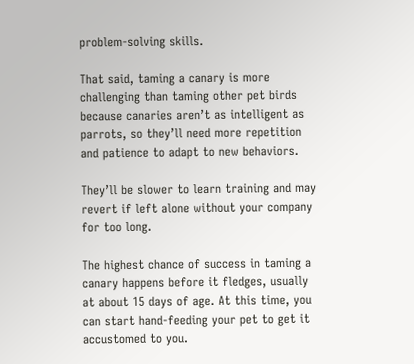problem-solving skills.

That said, taming a canary is more challenging than taming other pet birds because canaries aren’t as intelligent as parrots, so they’ll need more repetition and patience to adapt to new behaviors.

They’ll be slower to learn training and may revert if left alone without your company for too long.

The highest chance of success in taming a canary happens before it fledges, usually at about 15 days of age. At this time, you can start hand-feeding your pet to get it accustomed to you.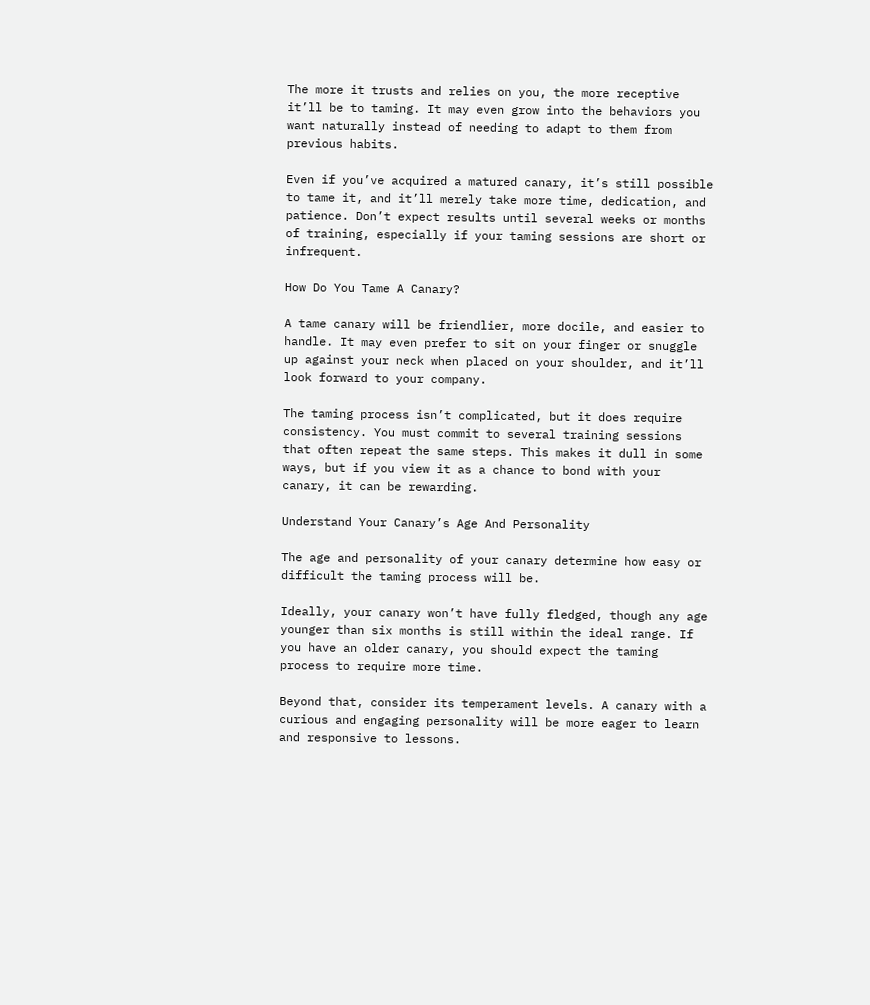The more it trusts and relies on you, the more receptive it’ll be to taming. It may even grow into the behaviors you want naturally instead of needing to adapt to them from previous habits.

Even if you’ve acquired a matured canary, it’s still possible to tame it, and it’ll merely take more time, dedication, and patience. Don’t expect results until several weeks or months of training, especially if your taming sessions are short or infrequent.

How Do You Tame A Canary?

A tame canary will be friendlier, more docile, and easier to handle. It may even prefer to sit on your finger or snuggle up against your neck when placed on your shoulder, and it’ll look forward to your company.

The taming process isn’t complicated, but it does require consistency. You must commit to several training sessions that often repeat the same steps. This makes it dull in some ways, but if you view it as a chance to bond with your canary, it can be rewarding.

Understand Your Canary’s Age And Personality

The age and personality of your canary determine how easy or difficult the taming process will be.

Ideally, your canary won’t have fully fledged, though any age younger than six months is still within the ideal range. If you have an older canary, you should expect the taming process to require more time.

Beyond that, consider its temperament levels. A canary with a curious and engaging personality will be more eager to learn and responsive to lessons.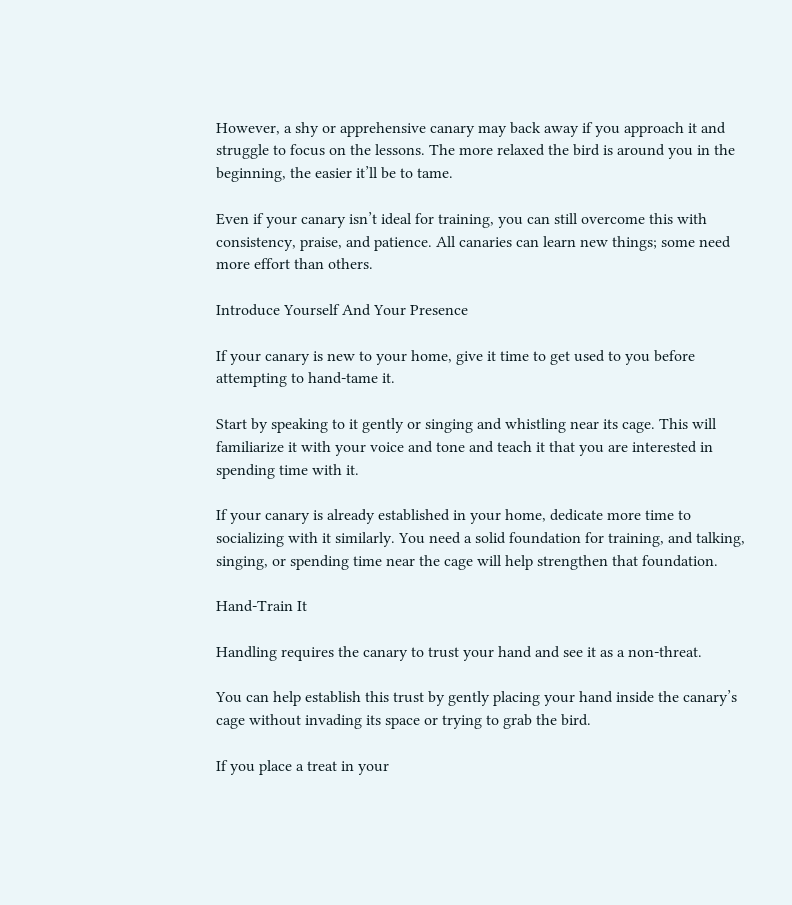However, a shy or apprehensive canary may back away if you approach it and struggle to focus on the lessons. The more relaxed the bird is around you in the beginning, the easier it’ll be to tame.

Even if your canary isn’t ideal for training, you can still overcome this with consistency, praise, and patience. All canaries can learn new things; some need more effort than others.

Introduce Yourself And Your Presence

If your canary is new to your home, give it time to get used to you before attempting to hand-tame it.

Start by speaking to it gently or singing and whistling near its cage. This will familiarize it with your voice and tone and teach it that you are interested in spending time with it.

If your canary is already established in your home, dedicate more time to socializing with it similarly. You need a solid foundation for training, and talking, singing, or spending time near the cage will help strengthen that foundation.

Hand-Train It

Handling requires the canary to trust your hand and see it as a non-threat.

You can help establish this trust by gently placing your hand inside the canary’s cage without invading its space or trying to grab the bird.

If you place a treat in your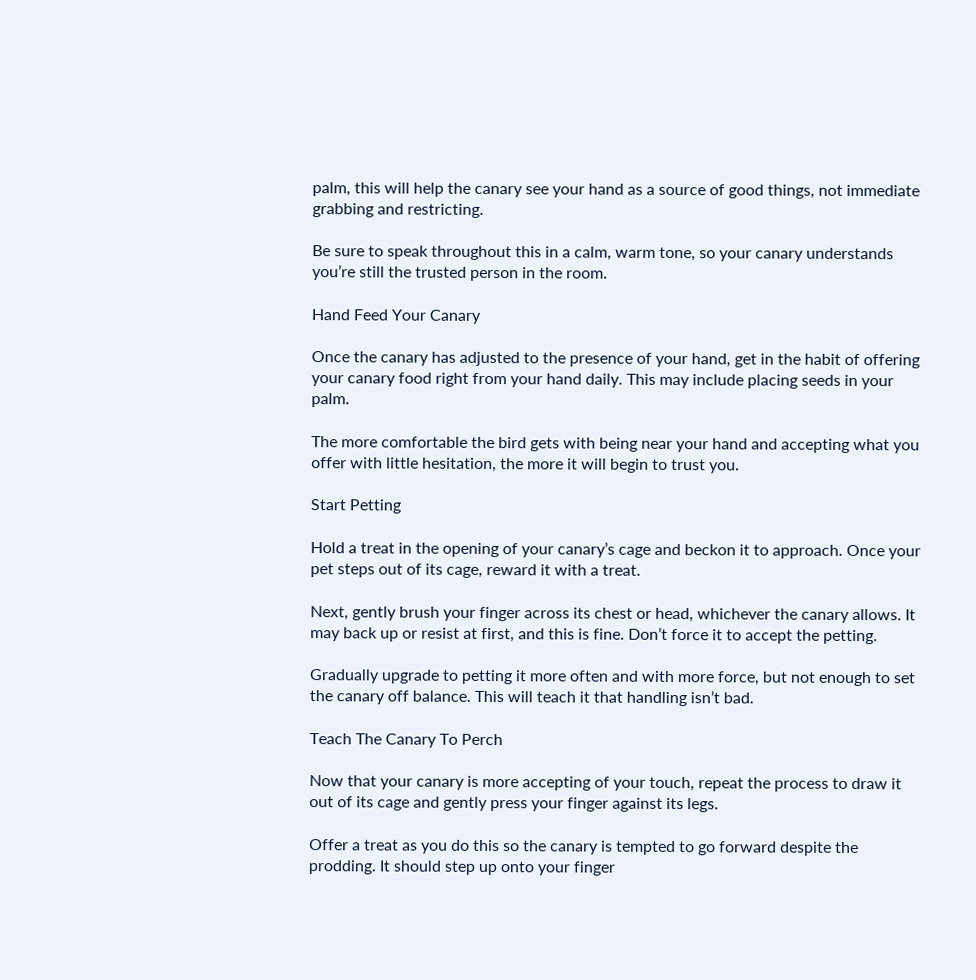palm, this will help the canary see your hand as a source of good things, not immediate grabbing and restricting.

Be sure to speak throughout this in a calm, warm tone, so your canary understands you’re still the trusted person in the room.

Hand Feed Your Canary

Once the canary has adjusted to the presence of your hand, get in the habit of offering your canary food right from your hand daily. This may include placing seeds in your palm.

The more comfortable the bird gets with being near your hand and accepting what you offer with little hesitation, the more it will begin to trust you.

Start Petting

Hold a treat in the opening of your canary’s cage and beckon it to approach. Once your pet steps out of its cage, reward it with a treat.

Next, gently brush your finger across its chest or head, whichever the canary allows. It may back up or resist at first, and this is fine. Don’t force it to accept the petting.

Gradually upgrade to petting it more often and with more force, but not enough to set the canary off balance. This will teach it that handling isn’t bad.

Teach The Canary To Perch

Now that your canary is more accepting of your touch, repeat the process to draw it out of its cage and gently press your finger against its legs.

Offer a treat as you do this so the canary is tempted to go forward despite the prodding. It should step up onto your finger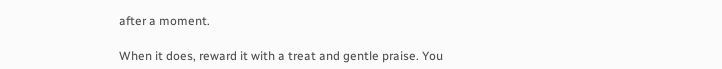after a moment.

When it does, reward it with a treat and gentle praise. You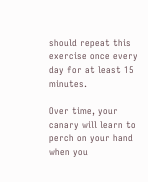should repeat this exercise once every day for at least 15 minutes.

Over time, your canary will learn to perch on your hand when you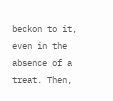beckon to it, even in the absence of a treat. Then,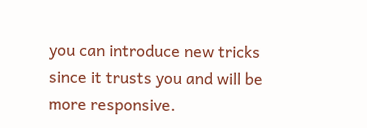you can introduce new tricks since it trusts you and will be more responsive.